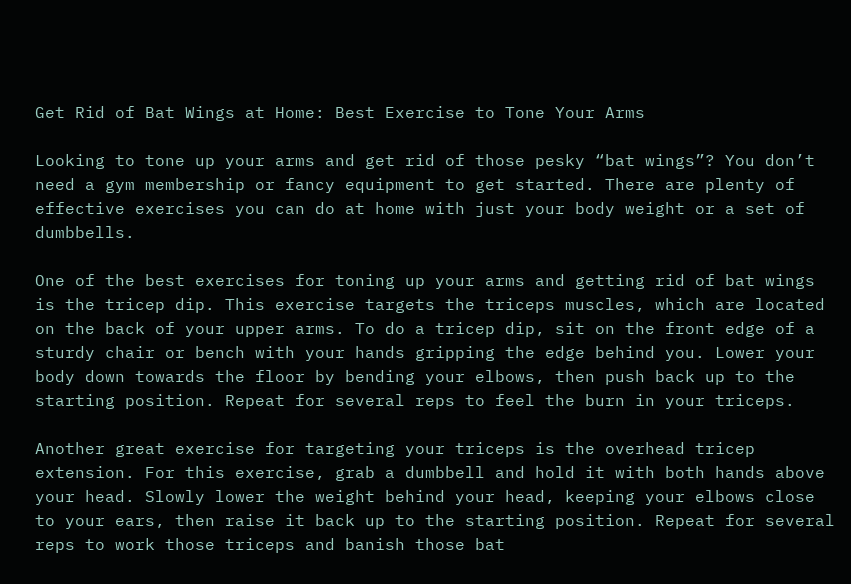Get Rid of Bat Wings at Home: Best Exercise to Tone Your Arms

Looking to tone up your arms and get rid of those pesky “bat wings”? You don’t need a gym membership or fancy equipment to get started. There are plenty of effective exercises you can do at home with just your body weight or a set of dumbbells.

One of the best exercises for toning up your arms and getting rid of bat wings is the tricep dip. This exercise targets the triceps muscles, which are located on the back of your upper arms. To do a tricep dip, sit on the front edge of a sturdy chair or bench with your hands gripping the edge behind you. Lower your body down towards the floor by bending your elbows, then push back up to the starting position. Repeat for several reps to feel the burn in your triceps.

Another great exercise for targeting your triceps is the overhead tricep extension. For this exercise, grab a dumbbell and hold it with both hands above your head. Slowly lower the weight behind your head, keeping your elbows close to your ears, then raise it back up to the starting position. Repeat for several reps to work those triceps and banish those bat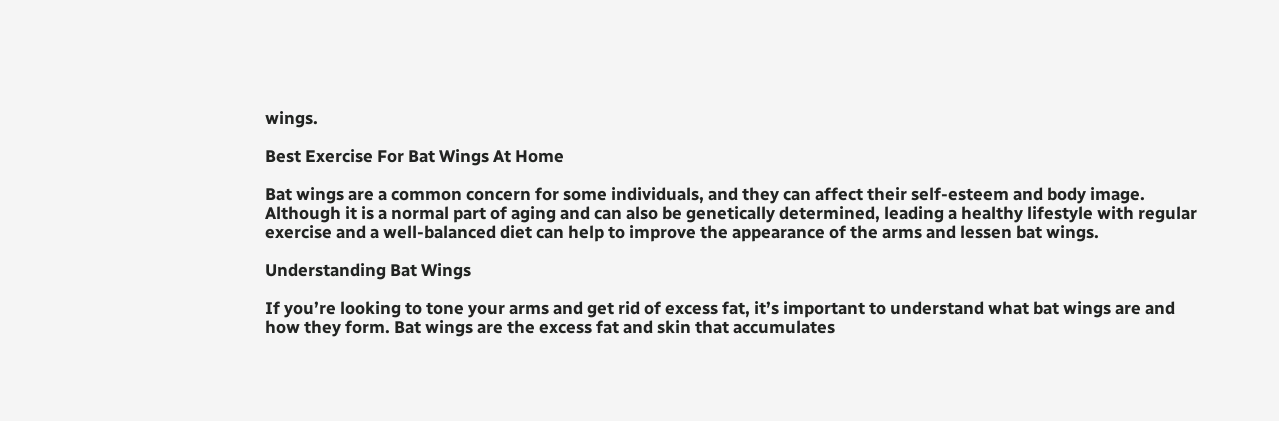wings.

Best Exercise For Bat Wings At Home

Bat wings are a common concern for some individuals, and they can affect their self-esteem and body image. Although it is a normal part of aging and can also be genetically determined, leading a healthy lifestyle with regular exercise and a well-balanced diet can help to improve the appearance of the arms and lessen bat wings.

Understanding Bat Wings

If you’re looking to tone your arms and get rid of excess fat, it’s important to understand what bat wings are and how they form. Bat wings are the excess fat and skin that accumulates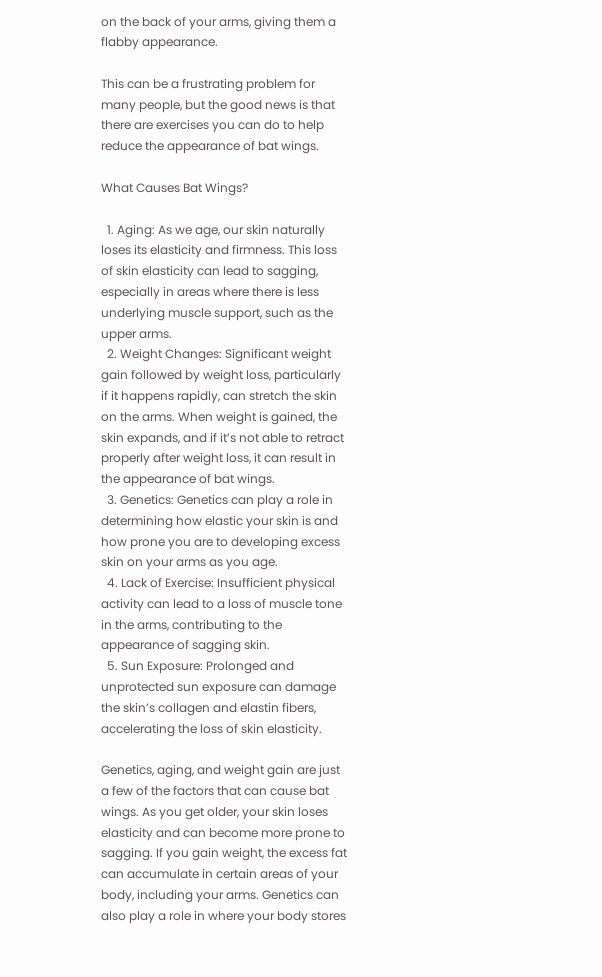on the back of your arms, giving them a flabby appearance.

This can be a frustrating problem for many people, but the good news is that there are exercises you can do to help reduce the appearance of bat wings.

What Causes Bat Wings?

  1. Aging: As we age, our skin naturally loses its elasticity and firmness. This loss of skin elasticity can lead to sagging, especially in areas where there is less underlying muscle support, such as the upper arms.
  2. Weight Changes: Significant weight gain followed by weight loss, particularly if it happens rapidly, can stretch the skin on the arms. When weight is gained, the skin expands, and if it’s not able to retract properly after weight loss, it can result in the appearance of bat wings.
  3. Genetics: Genetics can play a role in determining how elastic your skin is and how prone you are to developing excess skin on your arms as you age.
  4. Lack of Exercise: Insufficient physical activity can lead to a loss of muscle tone in the arms, contributing to the appearance of sagging skin.
  5. Sun Exposure: Prolonged and unprotected sun exposure can damage the skin’s collagen and elastin fibers, accelerating the loss of skin elasticity.

Genetics, aging, and weight gain are just a few of the factors that can cause bat wings. As you get older, your skin loses elasticity and can become more prone to sagging. If you gain weight, the excess fat can accumulate in certain areas of your body, including your arms. Genetics can also play a role in where your body stores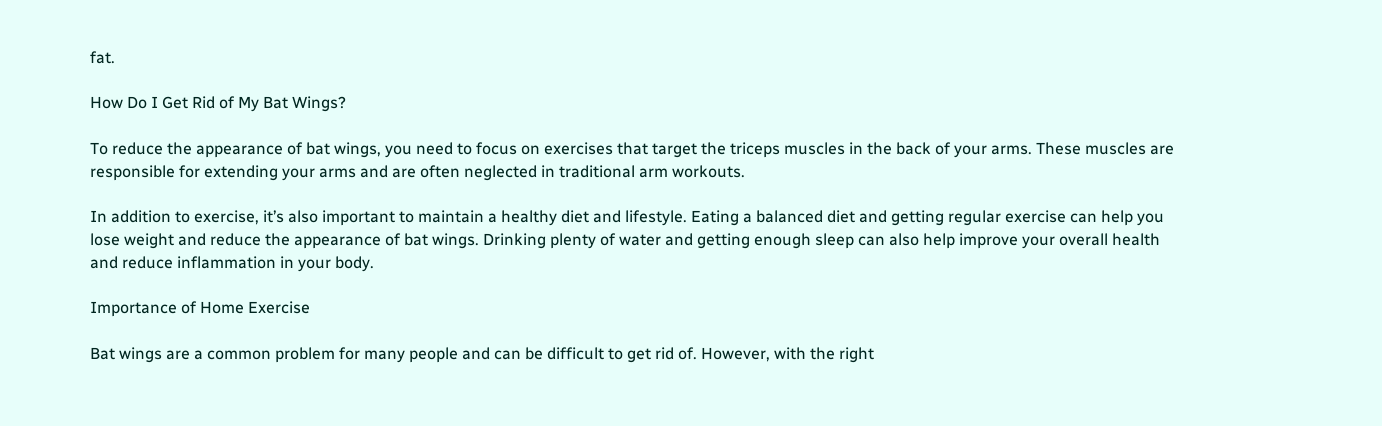fat.

How Do I Get Rid of My Bat Wings?

To reduce the appearance of bat wings, you need to focus on exercises that target the triceps muscles in the back of your arms. These muscles are responsible for extending your arms and are often neglected in traditional arm workouts.

In addition to exercise, it’s also important to maintain a healthy diet and lifestyle. Eating a balanced diet and getting regular exercise can help you lose weight and reduce the appearance of bat wings. Drinking plenty of water and getting enough sleep can also help improve your overall health and reduce inflammation in your body.

Importance of Home Exercise

Bat wings are a common problem for many people and can be difficult to get rid of. However, with the right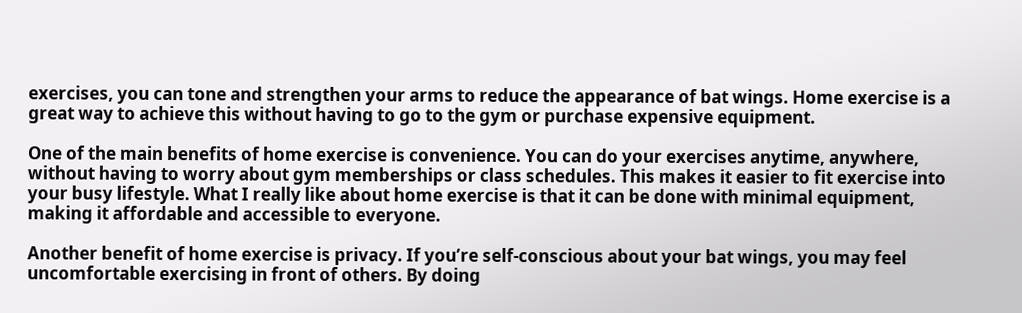exercises, you can tone and strengthen your arms to reduce the appearance of bat wings. Home exercise is a great way to achieve this without having to go to the gym or purchase expensive equipment.

One of the main benefits of home exercise is convenience. You can do your exercises anytime, anywhere, without having to worry about gym memberships or class schedules. This makes it easier to fit exercise into your busy lifestyle. What I really like about home exercise is that it can be done with minimal equipment, making it affordable and accessible to everyone.

Another benefit of home exercise is privacy. If you’re self-conscious about your bat wings, you may feel uncomfortable exercising in front of others. By doing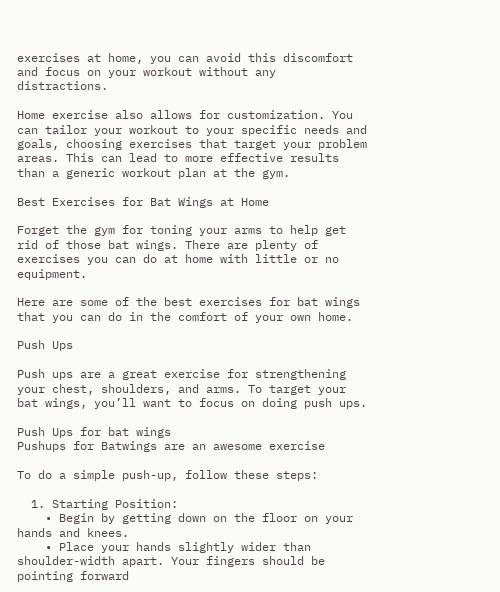exercises at home, you can avoid this discomfort and focus on your workout without any distractions.

Home exercise also allows for customization. You can tailor your workout to your specific needs and goals, choosing exercises that target your problem areas. This can lead to more effective results than a generic workout plan at the gym.

Best Exercises for Bat Wings at Home

Forget the gym for toning your arms to help get rid of those bat wings. There are plenty of exercises you can do at home with little or no equipment.

Here are some of the best exercises for bat wings that you can do in the comfort of your own home.

Push Ups

Push ups are a great exercise for strengthening your chest, shoulders, and arms. To target your bat wings, you’ll want to focus on doing push ups.

Push Ups for bat wings
Pushups for Batwings are an awesome exercise

To do a simple push-up, follow these steps:

  1. Starting Position:
    • Begin by getting down on the floor on your hands and knees.
    • Place your hands slightly wider than shoulder-width apart. Your fingers should be pointing forward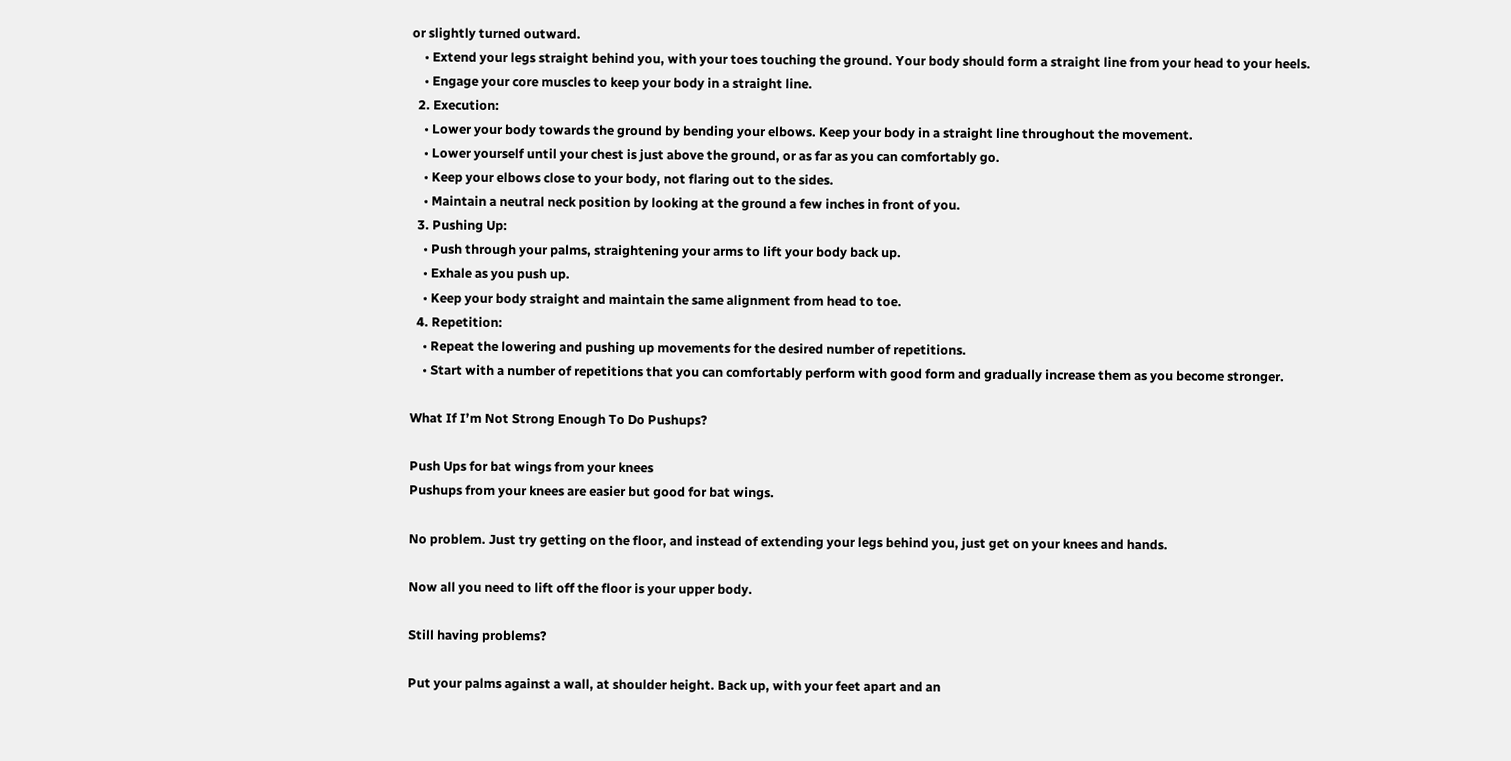or slightly turned outward.
    • Extend your legs straight behind you, with your toes touching the ground. Your body should form a straight line from your head to your heels.
    • Engage your core muscles to keep your body in a straight line.
  2. Execution:
    • Lower your body towards the ground by bending your elbows. Keep your body in a straight line throughout the movement.
    • Lower yourself until your chest is just above the ground, or as far as you can comfortably go.
    • Keep your elbows close to your body, not flaring out to the sides.
    • Maintain a neutral neck position by looking at the ground a few inches in front of you.
  3. Pushing Up:
    • Push through your palms, straightening your arms to lift your body back up.
    • Exhale as you push up.
    • Keep your body straight and maintain the same alignment from head to toe.
  4. Repetition:
    • Repeat the lowering and pushing up movements for the desired number of repetitions.
    • Start with a number of repetitions that you can comfortably perform with good form and gradually increase them as you become stronger.

What If I’m Not Strong Enough To Do Pushups?

Push Ups for bat wings from your knees
Pushups from your knees are easier but good for bat wings.

No problem. Just try getting on the floor, and instead of extending your legs behind you, just get on your knees and hands.

Now all you need to lift off the floor is your upper body.

Still having problems?

Put your palms against a wall, at shoulder height. Back up, with your feet apart and an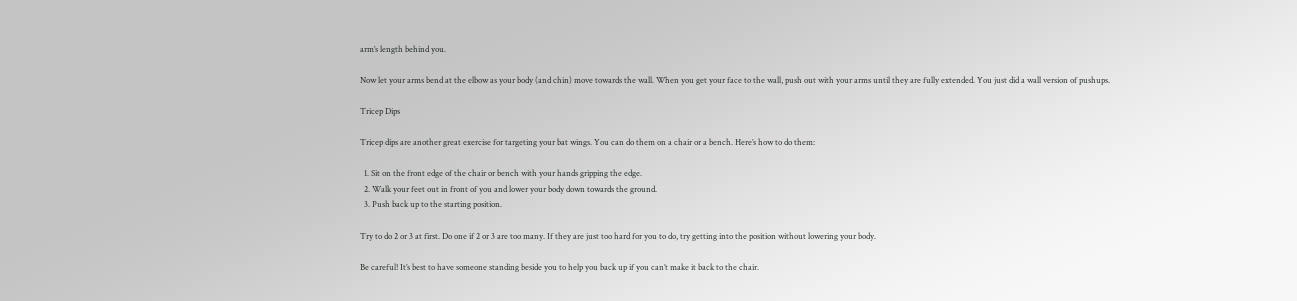arm’s length behind you.

Now let your arms bend at the elbow as your body (and chin) move towards the wall. When you get your face to the wall, push out with your arms until they are fully extended. You just did a wall version of pushups.

Tricep Dips

Tricep dips are another great exercise for targeting your bat wings. You can do them on a chair or a bench. Here’s how to do them:

  1. Sit on the front edge of the chair or bench with your hands gripping the edge.
  2. Walk your feet out in front of you and lower your body down towards the ground.
  3. Push back up to the starting position.

Try to do 2 or 3 at first. Do one if 2 or 3 are too many. If they are just too hard for you to do, try getting into the position without lowering your body.

Be careful! It’s best to have someone standing beside you to help you back up if you can’t make it back to the chair.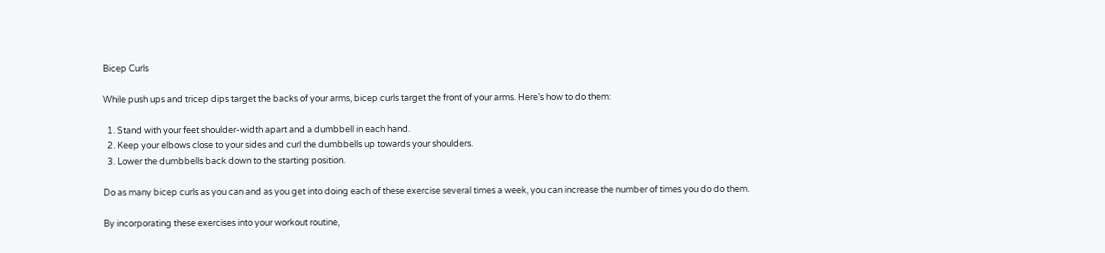Bicep Curls

While push ups and tricep dips target the backs of your arms, bicep curls target the front of your arms. Here’s how to do them:

  1. Stand with your feet shoulder-width apart and a dumbbell in each hand.
  2. Keep your elbows close to your sides and curl the dumbbells up towards your shoulders.
  3. Lower the dumbbells back down to the starting position.

Do as many bicep curls as you can and as you get into doing each of these exercise several times a week, you can increase the number of times you do do them.

By incorporating these exercises into your workout routine,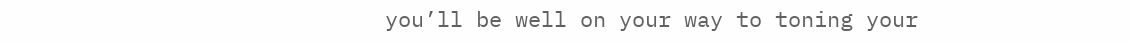you’ll be well on your way to toning your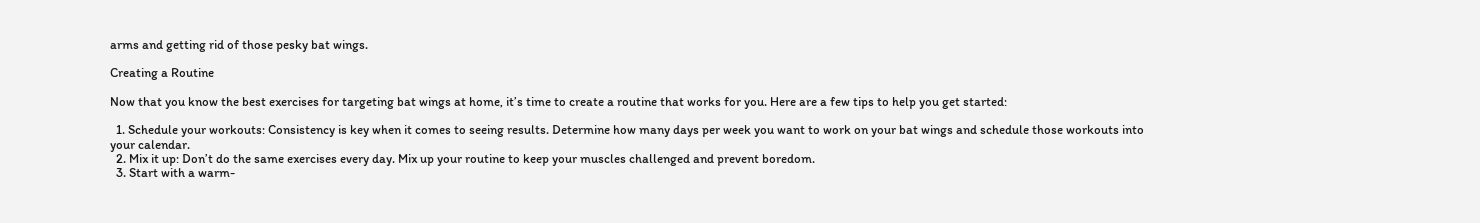arms and getting rid of those pesky bat wings.

Creating a Routine

Now that you know the best exercises for targeting bat wings at home, it’s time to create a routine that works for you. Here are a few tips to help you get started:

  1. Schedule your workouts: Consistency is key when it comes to seeing results. Determine how many days per week you want to work on your bat wings and schedule those workouts into your calendar.
  2. Mix it up: Don’t do the same exercises every day. Mix up your routine to keep your muscles challenged and prevent boredom.
  3. Start with a warm-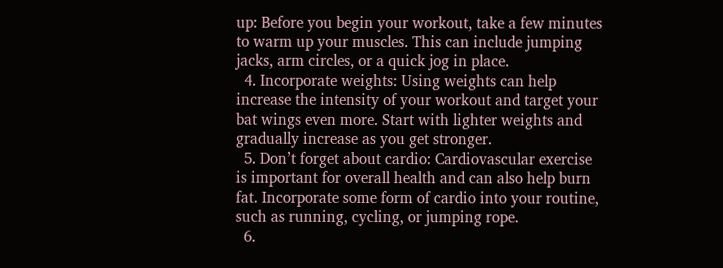up: Before you begin your workout, take a few minutes to warm up your muscles. This can include jumping jacks, arm circles, or a quick jog in place.
  4. Incorporate weights: Using weights can help increase the intensity of your workout and target your bat wings even more. Start with lighter weights and gradually increase as you get stronger.
  5. Don’t forget about cardio: Cardiovascular exercise is important for overall health and can also help burn fat. Incorporate some form of cardio into your routine, such as running, cycling, or jumping rope.
  6.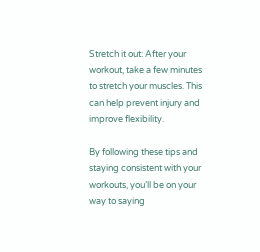Stretch it out: After your workout, take a few minutes to stretch your muscles. This can help prevent injury and improve flexibility.

By following these tips and staying consistent with your workouts, you’ll be on your way to saying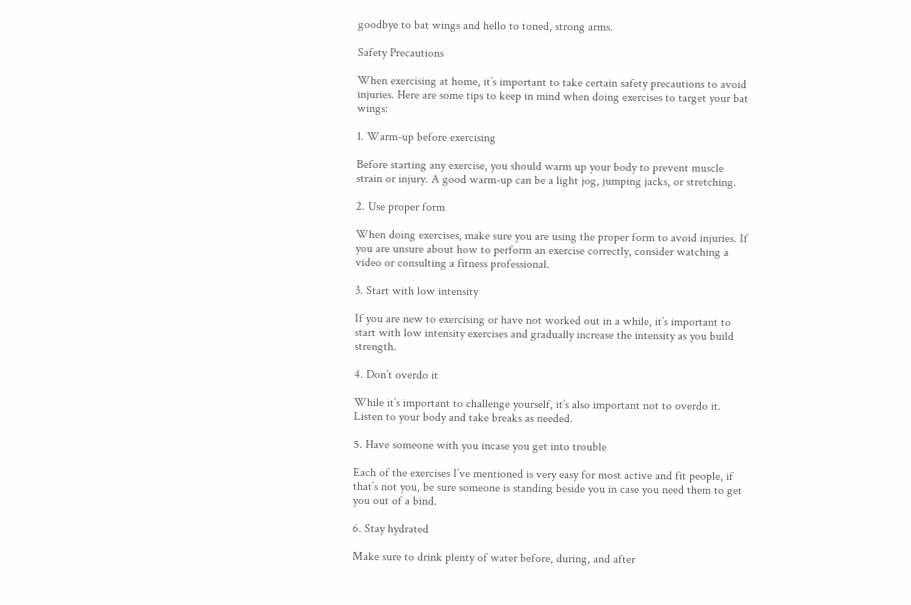goodbye to bat wings and hello to toned, strong arms.

Safety Precautions

When exercising at home, it’s important to take certain safety precautions to avoid injuries. Here are some tips to keep in mind when doing exercises to target your bat wings:

1. Warm-up before exercising

Before starting any exercise, you should warm up your body to prevent muscle strain or injury. A good warm-up can be a light jog, jumping jacks, or stretching.

2. Use proper form

When doing exercises, make sure you are using the proper form to avoid injuries. If you are unsure about how to perform an exercise correctly, consider watching a video or consulting a fitness professional.

3. Start with low intensity

If you are new to exercising or have not worked out in a while, it’s important to start with low intensity exercises and gradually increase the intensity as you build strength.

4. Don’t overdo it

While it’s important to challenge yourself, it’s also important not to overdo it. Listen to your body and take breaks as needed.

5. Have someone with you incase you get into trouble

Each of the exercises I’ve mentioned is very easy for most active and fit people, if that’s not you, be sure someone is standing beside you in case you need them to get you out of a bind.

6. Stay hydrated

Make sure to drink plenty of water before, during, and after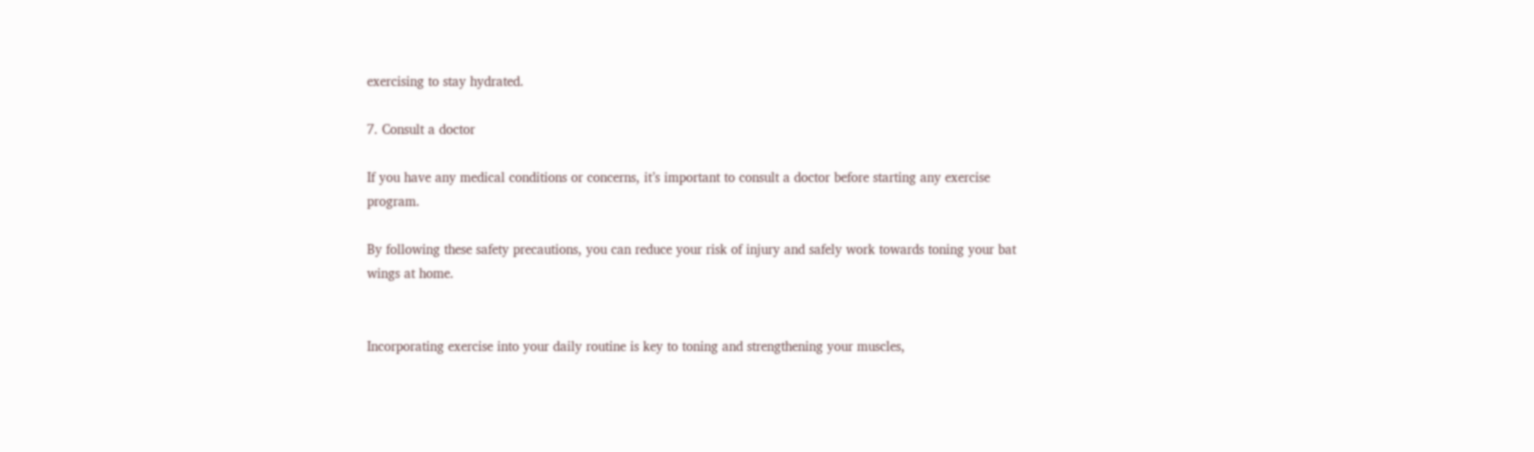exercising to stay hydrated.

7. Consult a doctor

If you have any medical conditions or concerns, it’s important to consult a doctor before starting any exercise program.

By following these safety precautions, you can reduce your risk of injury and safely work towards toning your bat wings at home.


Incorporating exercise into your daily routine is key to toning and strengthening your muscles,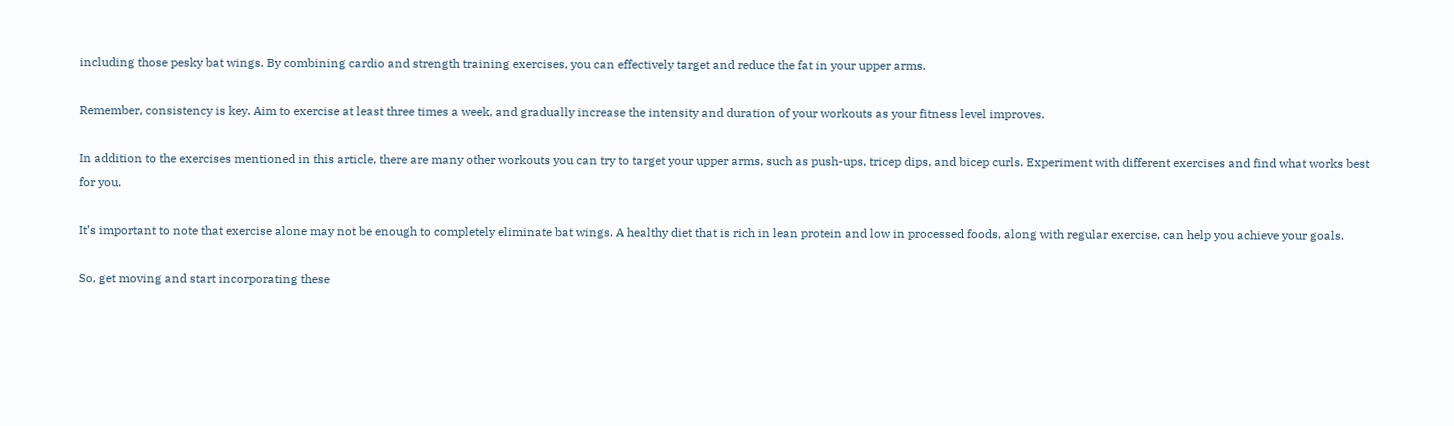including those pesky bat wings. By combining cardio and strength training exercises, you can effectively target and reduce the fat in your upper arms.

Remember, consistency is key. Aim to exercise at least three times a week, and gradually increase the intensity and duration of your workouts as your fitness level improves.

In addition to the exercises mentioned in this article, there are many other workouts you can try to target your upper arms, such as push-ups, tricep dips, and bicep curls. Experiment with different exercises and find what works best for you.

It’s important to note that exercise alone may not be enough to completely eliminate bat wings. A healthy diet that is rich in lean protein and low in processed foods, along with regular exercise, can help you achieve your goals.

So, get moving and start incorporating these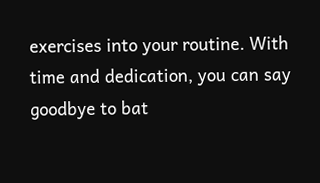exercises into your routine. With time and dedication, you can say goodbye to bat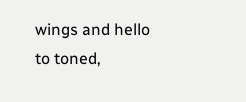wings and hello to toned,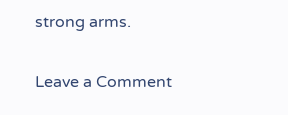strong arms.

Leave a Comment